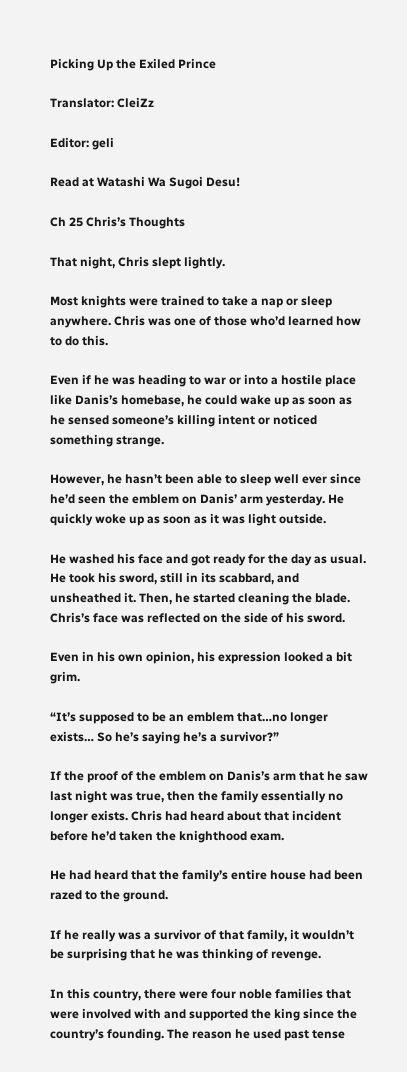Picking Up the Exiled Prince

Translator: CleiZz

Editor: geli

Read at Watashi Wa Sugoi Desu!

Ch 25 Chris’s Thoughts

That night, Chris slept lightly.

Most knights were trained to take a nap or sleep anywhere. Chris was one of those who’d learned how to do this.

Even if he was heading to war or into a hostile place like Danis’s homebase, he could wake up as soon as he sensed someone’s killing intent or noticed something strange.

However, he hasn’t been able to sleep well ever since he’d seen the emblem on Danis’ arm yesterday. He quickly woke up as soon as it was light outside.

He washed his face and got ready for the day as usual. He took his sword, still in its scabbard, and unsheathed it. Then, he started cleaning the blade. Chris’s face was reflected on the side of his sword.

Even in his own opinion, his expression looked a bit grim.

“It’s supposed to be an emblem that…no longer exists… So he’s saying he’s a survivor?”

If the proof of the emblem on Danis’s arm that he saw last night was true, then the family essentially no longer exists. Chris had heard about that incident before he’d taken the knighthood exam.

He had heard that the family’s entire house had been razed to the ground.

If he really was a survivor of that family, it wouldn’t be surprising that he was thinking of revenge.

In this country, there were four noble families that were involved with and supported the king since the country’s founding. The reason he used past tense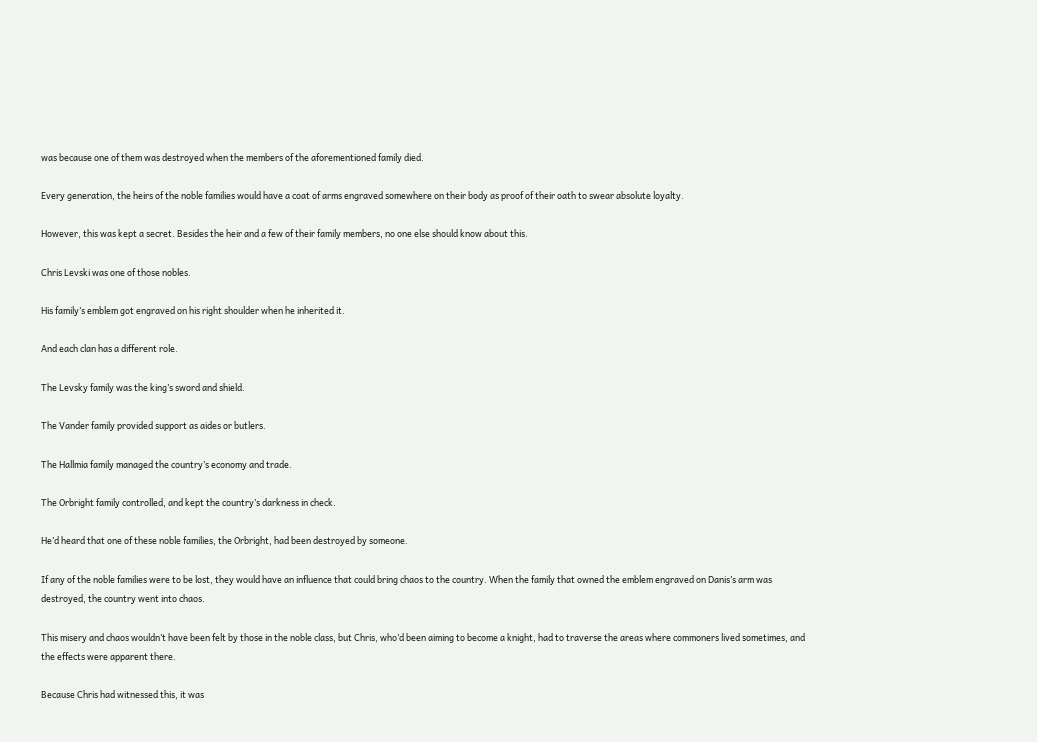was because one of them was destroyed when the members of the aforementioned family died.

Every generation, the heirs of the noble families would have a coat of arms engraved somewhere on their body as proof of their oath to swear absolute loyalty.

However, this was kept a secret. Besides the heir and a few of their family members, no one else should know about this.

Chris Levski was one of those nobles.

His family’s emblem got engraved on his right shoulder when he inherited it.

And each clan has a different role.

The Levsky family was the king’s sword and shield.

The Vander family provided support as aides or butlers.

The Hallmia family managed the country’s economy and trade.

The Orbright family controlled, and kept the country’s darkness in check.

He’d heard that one of these noble families, the Orbright, had been destroyed by someone.

If any of the noble families were to be lost, they would have an influence that could bring chaos to the country. When the family that owned the emblem engraved on Danis’s arm was destroyed, the country went into chaos.

This misery and chaos wouldn’t have been felt by those in the noble class, but Chris, who’d been aiming to become a knight, had to traverse the areas where commoners lived sometimes, and the effects were apparent there.

Because Chris had witnessed this, it was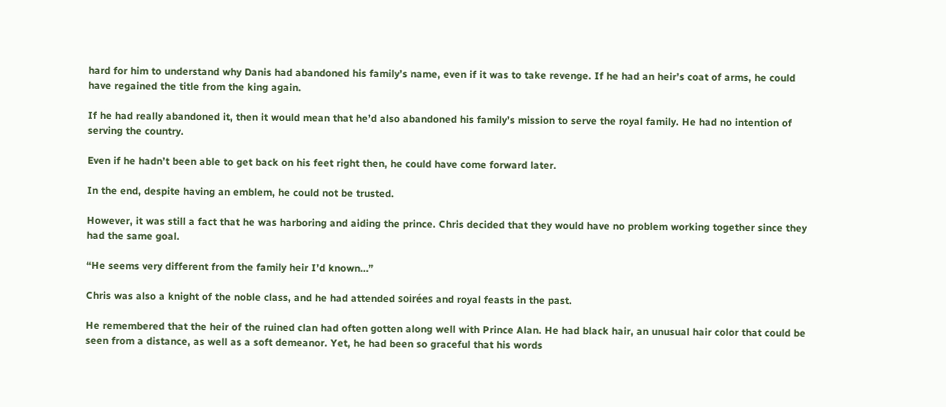hard for him to understand why Danis had abandoned his family’s name, even if it was to take revenge. If he had an heir’s coat of arms, he could have regained the title from the king again.

If he had really abandoned it, then it would mean that he’d also abandoned his family’s mission to serve the royal family. He had no intention of serving the country.

Even if he hadn’t been able to get back on his feet right then, he could have come forward later.

In the end, despite having an emblem, he could not be trusted.

However, it was still a fact that he was harboring and aiding the prince. Chris decided that they would have no problem working together since they had the same goal.

“He seems very different from the family heir I’d known…”

Chris was also a knight of the noble class, and he had attended soirées and royal feasts in the past.

He remembered that the heir of the ruined clan had often gotten along well with Prince Alan. He had black hair, an unusual hair color that could be seen from a distance, as well as a soft demeanor. Yet, he had been so graceful that his words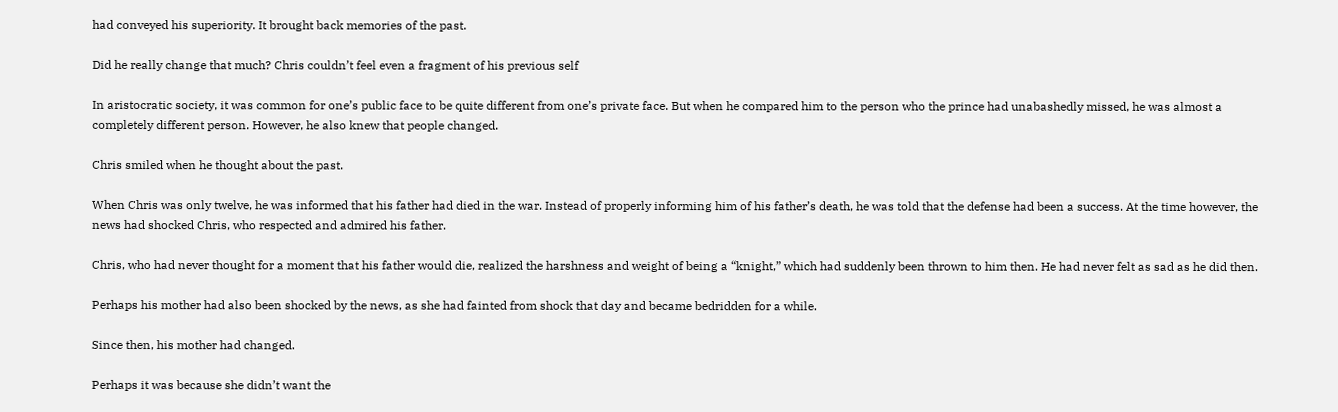had conveyed his superiority. It brought back memories of the past.

Did he really change that much? Chris couldn’t feel even a fragment of his previous self

In aristocratic society, it was common for one’s public face to be quite different from one’s private face. But when he compared him to the person who the prince had unabashedly missed, he was almost a completely different person. However, he also knew that people changed.

Chris smiled when he thought about the past.

When Chris was only twelve, he was informed that his father had died in the war. Instead of properly informing him of his father’s death, he was told that the defense had been a success. At the time however, the news had shocked Chris, who respected and admired his father.

Chris, who had never thought for a moment that his father would die, realized the harshness and weight of being a “knight,” which had suddenly been thrown to him then. He had never felt as sad as he did then.

Perhaps his mother had also been shocked by the news, as she had fainted from shock that day and became bedridden for a while.

Since then, his mother had changed.

Perhaps it was because she didn’t want the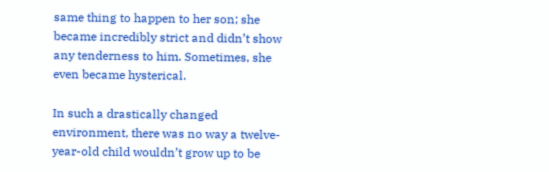same thing to happen to her son; she became incredibly strict and didn’t show any tenderness to him. Sometimes, she even became hysterical.

In such a drastically changed environment, there was no way a twelve-year-old child wouldn’t grow up to be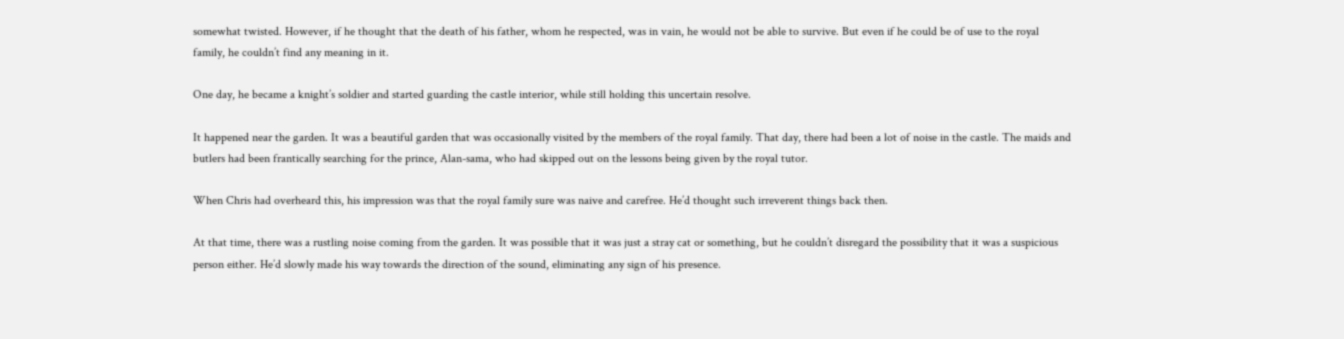somewhat twisted. However, if he thought that the death of his father, whom he respected, was in vain, he would not be able to survive. But even if he could be of use to the royal family, he couldn’t find any meaning in it.

One day, he became a knight’s soldier and started guarding the castle interior, while still holding this uncertain resolve.

It happened near the garden. It was a beautiful garden that was occasionally visited by the members of the royal family. That day, there had been a lot of noise in the castle. The maids and butlers had been frantically searching for the prince, Alan-sama, who had skipped out on the lessons being given by the royal tutor.

When Chris had overheard this, his impression was that the royal family sure was naive and carefree. He’d thought such irreverent things back then.

At that time, there was a rustling noise coming from the garden. It was possible that it was just a stray cat or something, but he couldn’t disregard the possibility that it was a suspicious person either. He’d slowly made his way towards the direction of the sound, eliminating any sign of his presence.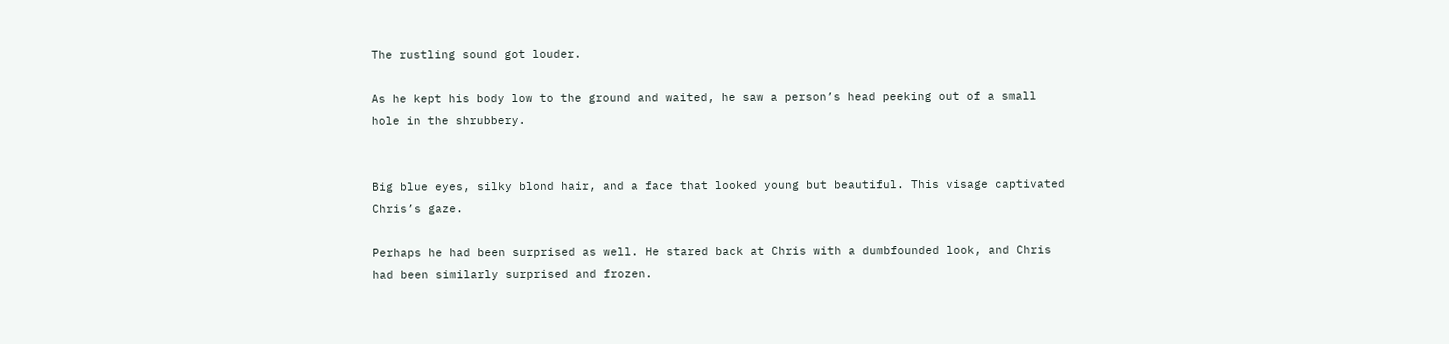The rustling sound got louder.

As he kept his body low to the ground and waited, he saw a person’s head peeking out of a small hole in the shrubbery.


Big blue eyes, silky blond hair, and a face that looked young but beautiful. This visage captivated Chris’s gaze.

Perhaps he had been surprised as well. He stared back at Chris with a dumbfounded look, and Chris had been similarly surprised and frozen.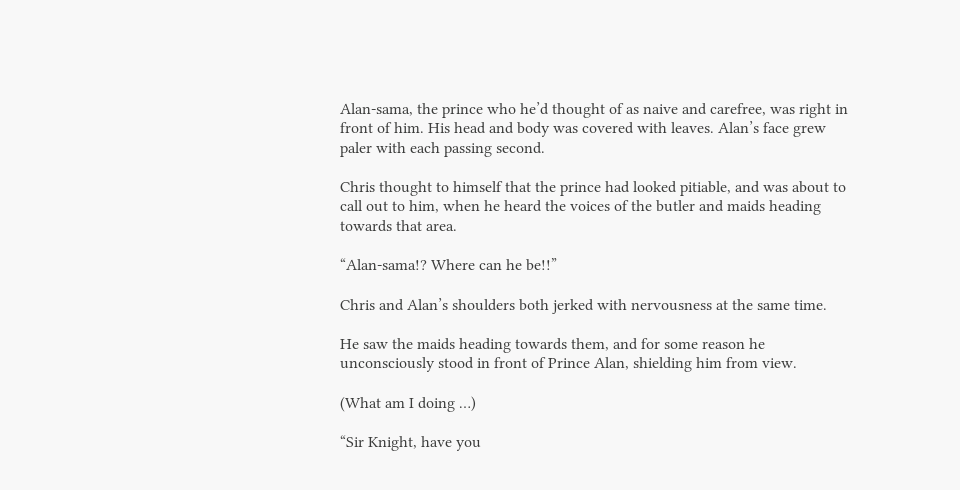Alan-sama, the prince who he’d thought of as naive and carefree, was right in front of him. His head and body was covered with leaves. Alan’s face grew paler with each passing second.

Chris thought to himself that the prince had looked pitiable, and was about to call out to him, when he heard the voices of the butler and maids heading towards that area.

“Alan-sama!? Where can he be!!”

Chris and Alan’s shoulders both jerked with nervousness at the same time.

He saw the maids heading towards them, and for some reason he unconsciously stood in front of Prince Alan, shielding him from view.

(What am I doing …)

“Sir Knight, have you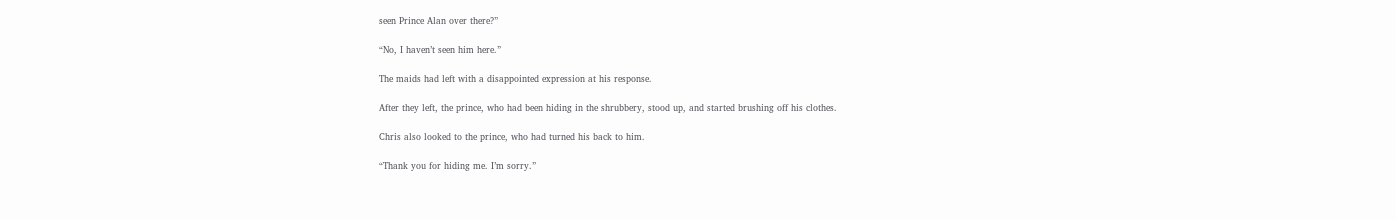seen Prince Alan over there?”

“No, I haven’t seen him here.”

The maids had left with a disappointed expression at his response.

After they left, the prince, who had been hiding in the shrubbery, stood up, and started brushing off his clothes.

Chris also looked to the prince, who had turned his back to him.

“Thank you for hiding me. I’m sorry.”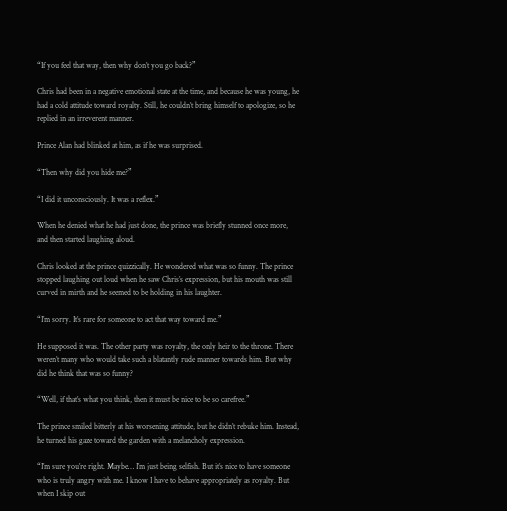“If you feel that way, then why don’t you go back?”

Chris had been in a negative emotional state at the time, and because he was young, he had a cold attitude toward royalty. Still, he couldn’t bring himself to apologize, so he replied in an irreverent manner.

Prince Alan had blinked at him, as if he was surprised.

“Then why did you hide me?”

“I did it unconsciously. It was a reflex.”

When he denied what he had just done, the prince was briefly stunned once more, and then started laughing aloud.

Chris looked at the prince quizzically. He wondered what was so funny. The prince stopped laughing out loud when he saw Chris’s expression, but his mouth was still curved in mirth and he seemed to be holding in his laughter.

“I’m sorry. It’s rare for someone to act that way toward me.”

He supposed it was. The other party was royalty, the only heir to the throne. There weren’t many who would take such a blatantly rude manner towards him. But why did he think that was so funny?

“Well, if that’s what you think, then it must be nice to be so carefree.”

The prince smiled bitterly at his worsening attitude, but he didn’t rebuke him. Instead, he turned his gaze toward the garden with a melancholy expression.

“I’m sure you’re right. Maybe… I’m just being selfish. But it’s nice to have someone who is truly angry with me. I know I have to behave appropriately as royalty. But when I skip out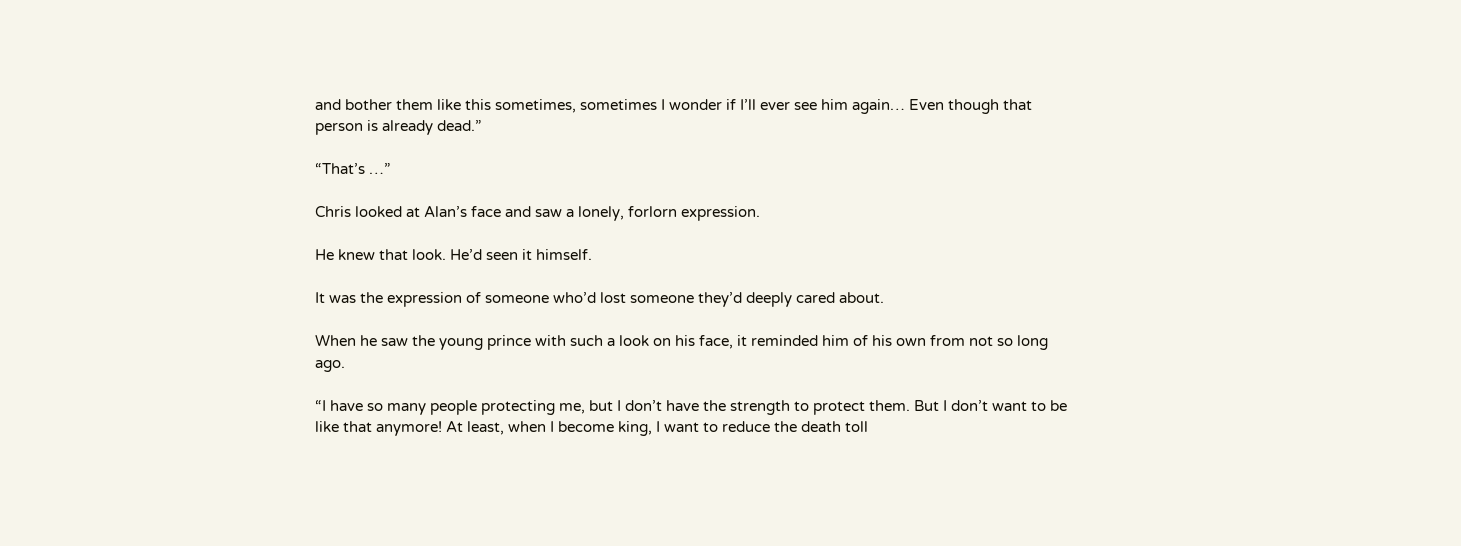and bother them like this sometimes, sometimes I wonder if I’ll ever see him again… Even though that person is already dead.”

“That’s …”

Chris looked at Alan’s face and saw a lonely, forlorn expression.

He knew that look. He’d seen it himself.

It was the expression of someone who’d lost someone they’d deeply cared about.

When he saw the young prince with such a look on his face, it reminded him of his own from not so long ago.

“I have so many people protecting me, but I don’t have the strength to protect them. But I don’t want to be like that anymore! At least, when I become king, I want to reduce the death toll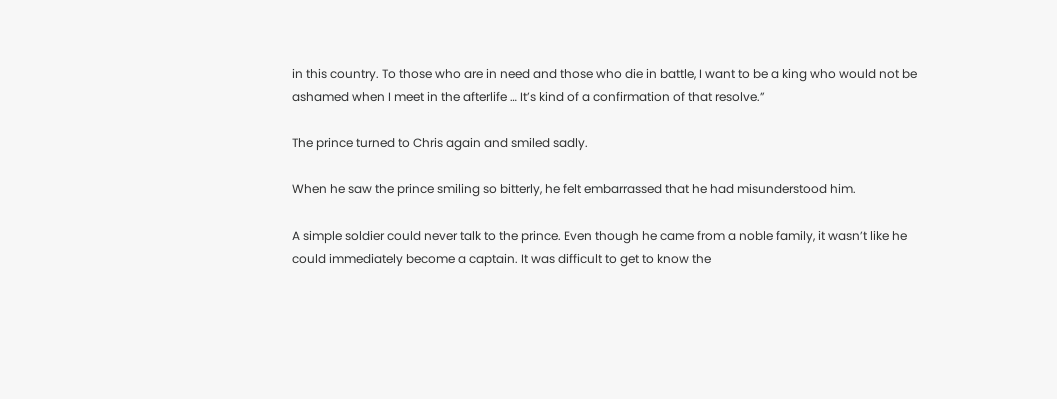in this country. To those who are in need and those who die in battle, I want to be a king who would not be ashamed when I meet in the afterlife … It’s kind of a confirmation of that resolve.”

The prince turned to Chris again and smiled sadly.

When he saw the prince smiling so bitterly, he felt embarrassed that he had misunderstood him.

A simple soldier could never talk to the prince. Even though he came from a noble family, it wasn’t like he could immediately become a captain. It was difficult to get to know the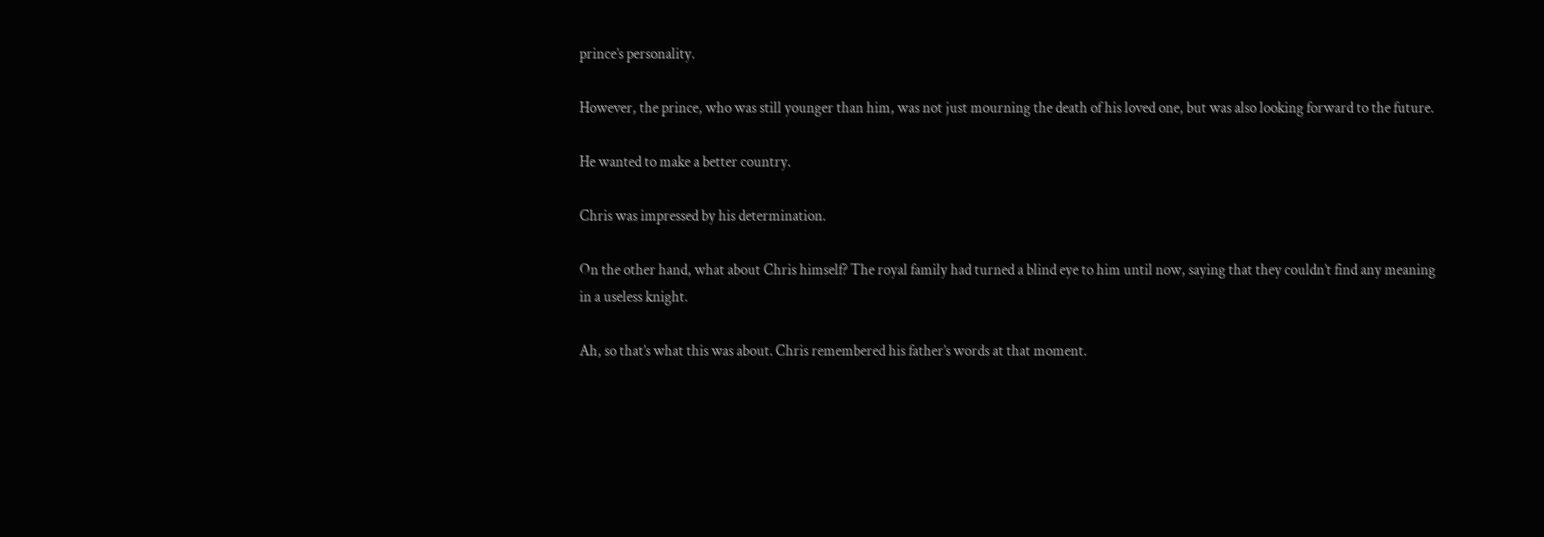prince’s personality.

However, the prince, who was still younger than him, was not just mourning the death of his loved one, but was also looking forward to the future.

He wanted to make a better country.

Chris was impressed by his determination.

On the other hand, what about Chris himself? The royal family had turned a blind eye to him until now, saying that they couldn’t find any meaning in a useless knight.

Ah, so that’s what this was about. Chris remembered his father’s words at that moment.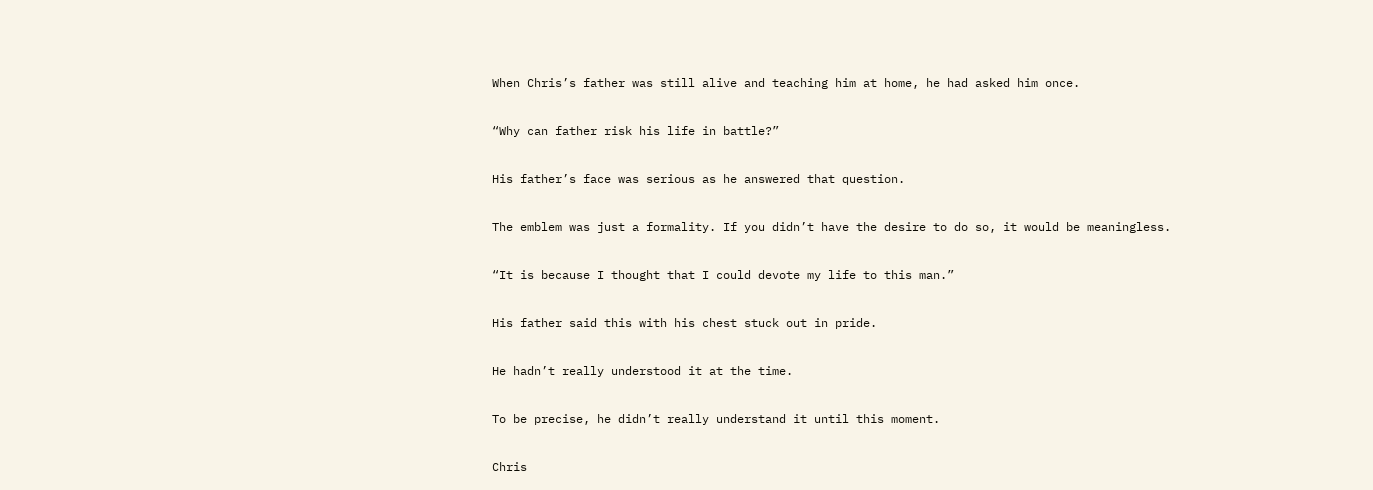When Chris’s father was still alive and teaching him at home, he had asked him once.

“Why can father risk his life in battle?”

His father’s face was serious as he answered that question.

The emblem was just a formality. If you didn’t have the desire to do so, it would be meaningless.

“It is because I thought that I could devote my life to this man.”

His father said this with his chest stuck out in pride.

He hadn’t really understood it at the time.

To be precise, he didn’t really understand it until this moment.

Chris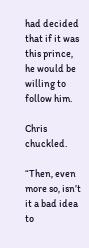had decided that if it was this prince, he would be willing to follow him.

Chris chuckled.

“Then, even more so, isn’t it a bad idea to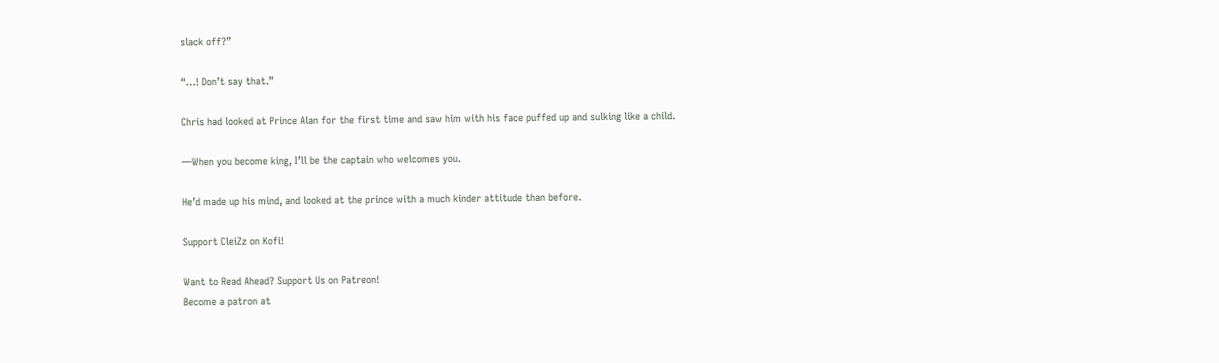slack off?”

“…! Don’t say that.”

Chris had looked at Prince Alan for the first time and saw him with his face puffed up and sulking like a child.

—When you become king, I’ll be the captain who welcomes you.

He’d made up his mind, and looked at the prince with a much kinder attitude than before.

Support CleiZz on Kofi!

Want to Read Ahead? Support Us on Patreon!
Become a patron at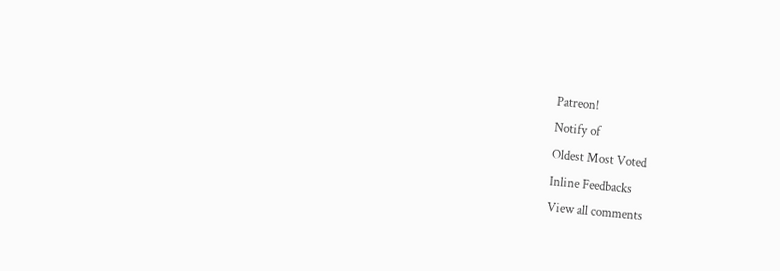Patreon!
Notify of
Oldest Most Voted
Inline Feedbacks
View all comments